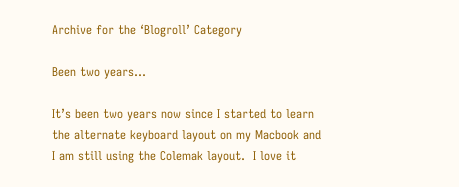Archive for the ‘Blogroll’ Category

Been two years…

It’s been two years now since I started to learn the alternate keyboard layout on my Macbook and I am still using the Colemak layout.  I love it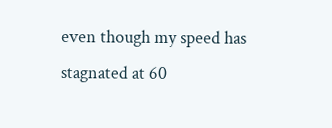even though my speed has stagnated at 60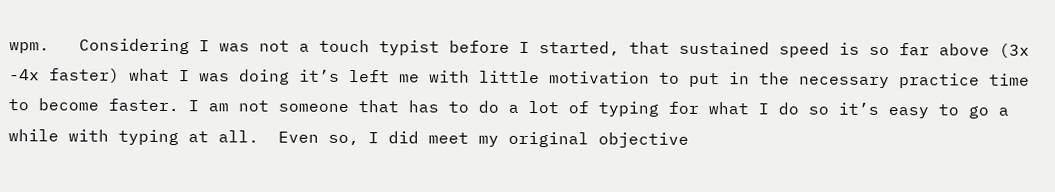wpm.   Considering I was not a touch typist before I started, that sustained speed is so far above (3x -4x faster) what I was doing it’s left me with little motivation to put in the necessary practice time to become faster. I am not someone that has to do a lot of typing for what I do so it’s easy to go a while with typing at all.  Even so, I did meet my original objective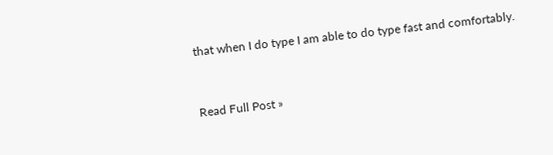that when I do type I am able to do type fast and comfortably.


Read Full Post »